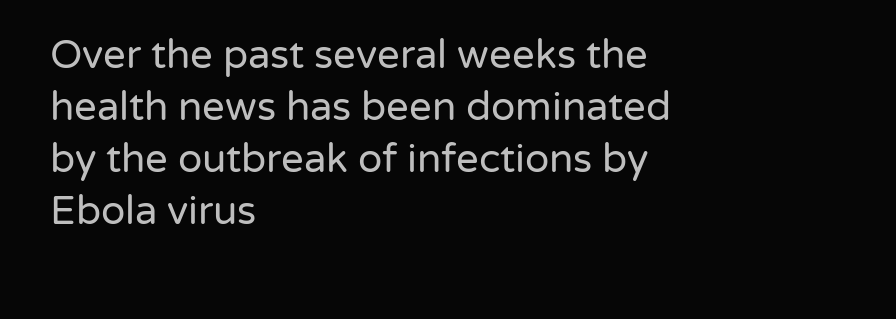Over the past several weeks the health news has been dominated by the outbreak of infections by Ebola virus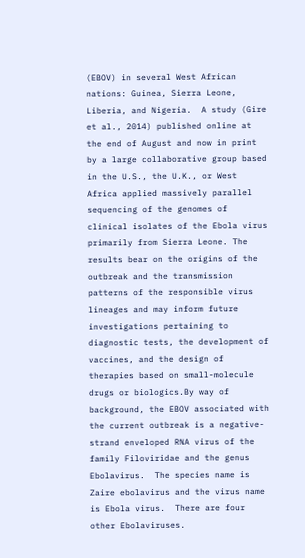(EBOV) in several West African nations: Guinea, Sierra Leone, Liberia, and Nigeria.  A study (Gire et al., 2014) published online at the end of August and now in print by a large collaborative group based in the U.S., the U.K., or West Africa applied massively parallel sequencing of the genomes of clinical isolates of the Ebola virus primarily from Sierra Leone. The results bear on the origins of the outbreak and the transmission patterns of the responsible virus lineages and may inform future investigations pertaining to diagnostic tests, the development of vaccines, and the design of therapies based on small-molecule drugs or biologics.By way of background, the EBOV associated with the current outbreak is a negative-strand enveloped RNA virus of the family Filoviridae and the genus Ebolavirus.  The species name is Zaire ebolavirus and the virus name is Ebola virus.  There are four other Ebolaviruses.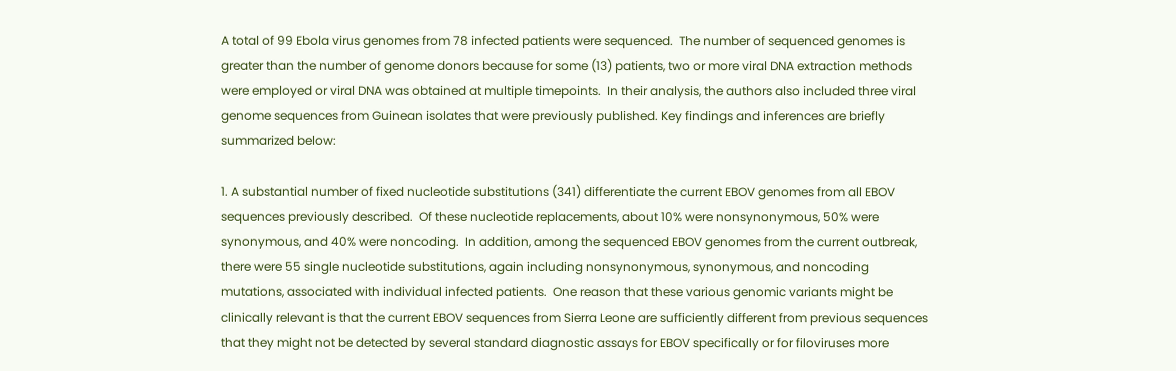A total of 99 Ebola virus genomes from 78 infected patients were sequenced.  The number of sequenced genomes is greater than the number of genome donors because for some (13) patients, two or more viral DNA extraction methods were employed or viral DNA was obtained at multiple timepoints.  In their analysis, the authors also included three viral genome sequences from Guinean isolates that were previously published. Key findings and inferences are briefly summarized below:

1. A substantial number of fixed nucleotide substitutions (341) differentiate the current EBOV genomes from all EBOV sequences previously described.  Of these nucleotide replacements, about 10% were nonsynonymous, 50% were synonymous, and 40% were noncoding.  In addition, among the sequenced EBOV genomes from the current outbreak, there were 55 single nucleotide substitutions, again including nonsynonymous, synonymous, and noncoding mutations, associated with individual infected patients.  One reason that these various genomic variants might be clinically relevant is that the current EBOV sequences from Sierra Leone are sufficiently different from previous sequences that they might not be detected by several standard diagnostic assays for EBOV specifically or for filoviruses more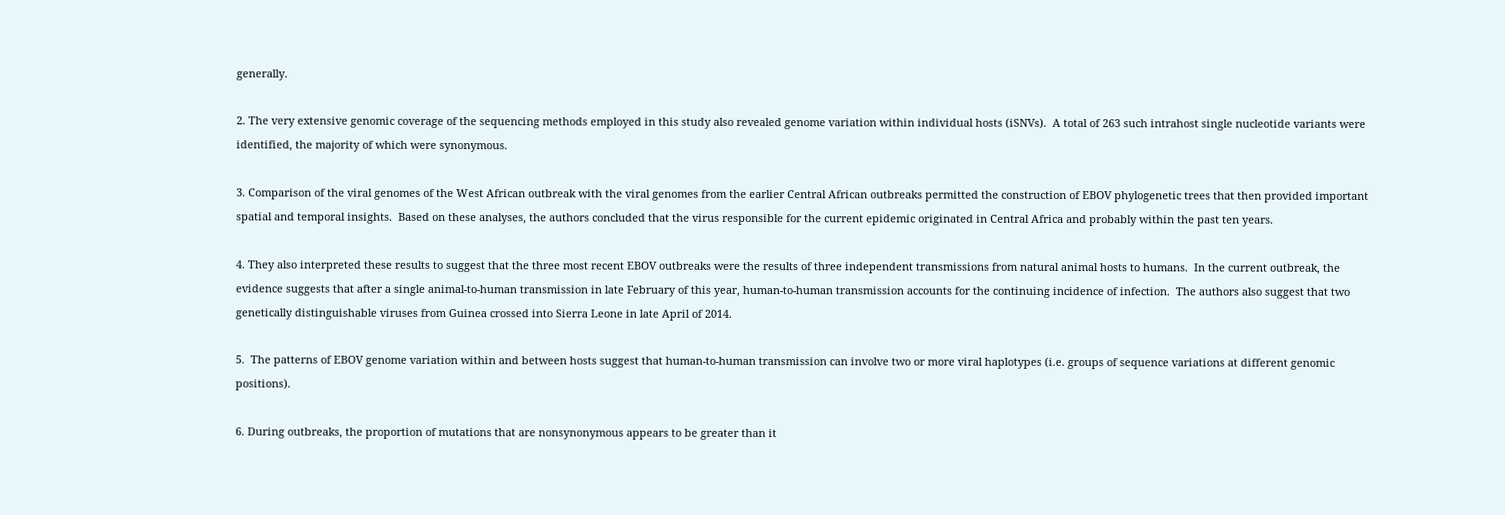generally.

2. The very extensive genomic coverage of the sequencing methods employed in this study also revealed genome variation within individual hosts (iSNVs).  A total of 263 such intrahost single nucleotide variants were identified, the majority of which were synonymous.

3. Comparison of the viral genomes of the West African outbreak with the viral genomes from the earlier Central African outbreaks permitted the construction of EBOV phylogenetic trees that then provided important spatial and temporal insights.  Based on these analyses, the authors concluded that the virus responsible for the current epidemic originated in Central Africa and probably within the past ten years.

4. They also interpreted these results to suggest that the three most recent EBOV outbreaks were the results of three independent transmissions from natural animal hosts to humans.  In the current outbreak, the evidence suggests that after a single animal-to-human transmission in late February of this year, human-to-human transmission accounts for the continuing incidence of infection.  The authors also suggest that two genetically distinguishable viruses from Guinea crossed into Sierra Leone in late April of 2014.

5.  The patterns of EBOV genome variation within and between hosts suggest that human-to-human transmission can involve two or more viral haplotypes (i.e. groups of sequence variations at different genomic positions).

6. During outbreaks, the proportion of mutations that are nonsynonymous appears to be greater than it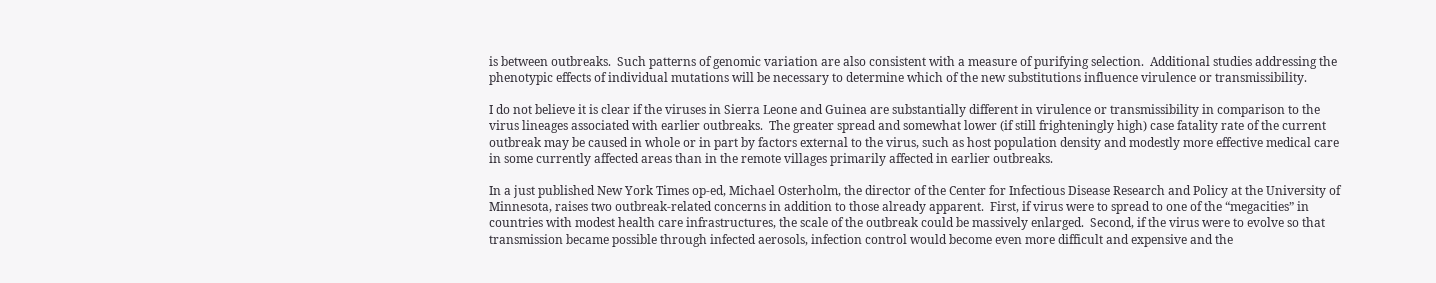is between outbreaks.  Such patterns of genomic variation are also consistent with a measure of purifying selection.  Additional studies addressing the phenotypic effects of individual mutations will be necessary to determine which of the new substitutions influence virulence or transmissibility.

I do not believe it is clear if the viruses in Sierra Leone and Guinea are substantially different in virulence or transmissibility in comparison to the virus lineages associated with earlier outbreaks.  The greater spread and somewhat lower (if still frighteningly high) case fatality rate of the current outbreak may be caused in whole or in part by factors external to the virus, such as host population density and modestly more effective medical care in some currently affected areas than in the remote villages primarily affected in earlier outbreaks.

In a just published New York Times op-ed, Michael Osterholm, the director of the Center for Infectious Disease Research and Policy at the University of Minnesota, raises two outbreak-related concerns in addition to those already apparent.  First, if virus were to spread to one of the “megacities” in countries with modest health care infrastructures, the scale of the outbreak could be massively enlarged.  Second, if the virus were to evolve so that transmission became possible through infected aerosols, infection control would become even more difficult and expensive and the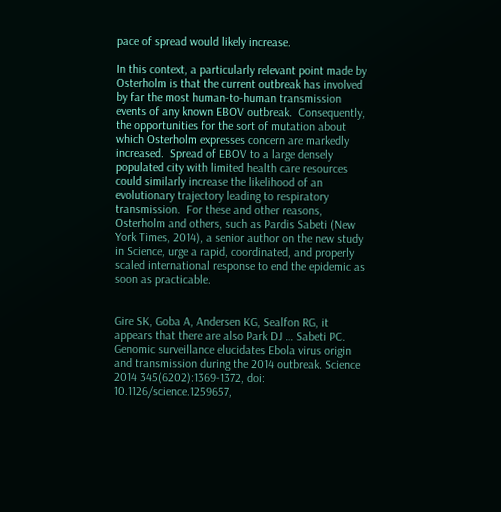pace of spread would likely increase.

In this context, a particularly relevant point made by Osterholm is that the current outbreak has involved by far the most human-to-human transmission events of any known EBOV outbreak.  Consequently, the opportunities for the sort of mutation about which Osterholm expresses concern are markedly increased.  Spread of EBOV to a large densely populated city with limited health care resources could similarly increase the likelihood of an evolutionary trajectory leading to respiratory transmission.  For these and other reasons, Osterholm and others, such as Pardis Sabeti (New York Times, 2014), a senior author on the new study in Science, urge a rapid, coordinated, and properly scaled international response to end the epidemic as soon as practicable.


Gire SK, Goba A, Andersen KG, Sealfon RG, it appears that there are also Park DJ … Sabeti PC. Genomic surveillance elucidates Ebola virus origin and transmission during the 2014 outbreak. Science 2014 345(6202):1369-1372, doi: 10.1126/science.1259657,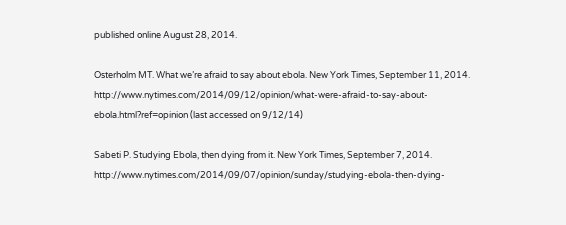published online August 28, 2014.

Osterholm MT. What we’re afraid to say about ebola. New York Times, September 11, 2014. http://www.nytimes.com/2014/09/12/opinion/what-were-afraid-to-say-about-ebola.html?ref=opinion (last accessed on 9/12/14)

Sabeti P. Studying Ebola, then dying from it. New York Times, September 7, 2014. http://www.nytimes.com/2014/09/07/opinion/sunday/studying-ebola-then-dying-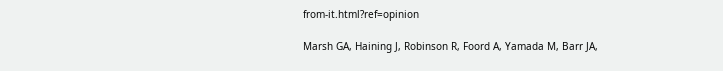from-it.html?ref=opinion

Marsh GA, Haining J, Robinson R, Foord A, Yamada M, Barr JA,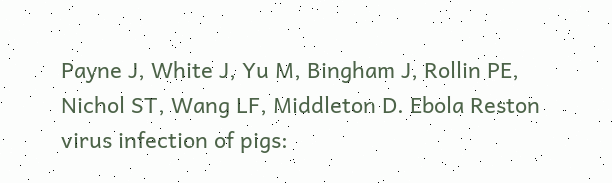Payne J, White J, Yu M, Bingham J, Rollin PE, Nichol ST, Wang LF, Middleton D. Ebola Reston virus infection of pigs: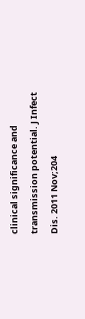clinical significance and transmission potential. J Infect Dis. 2011 Nov;204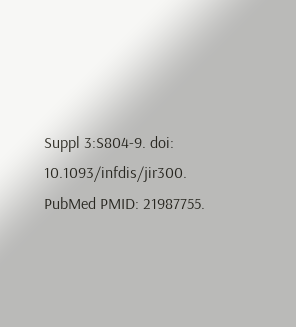Suppl 3:S804-9. doi: 10.1093/infdis/jir300. PubMed PMID: 21987755.